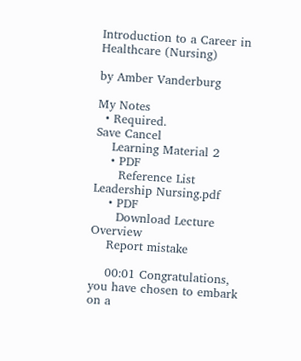Introduction to a Career in Healthcare (Nursing)

by Amber Vanderburg

My Notes
  • Required.
Save Cancel
    Learning Material 2
    • PDF
      Reference List Leadership Nursing.pdf
    • PDF
      Download Lecture Overview
    Report mistake

    00:01 Congratulations, you have chosen to embark on a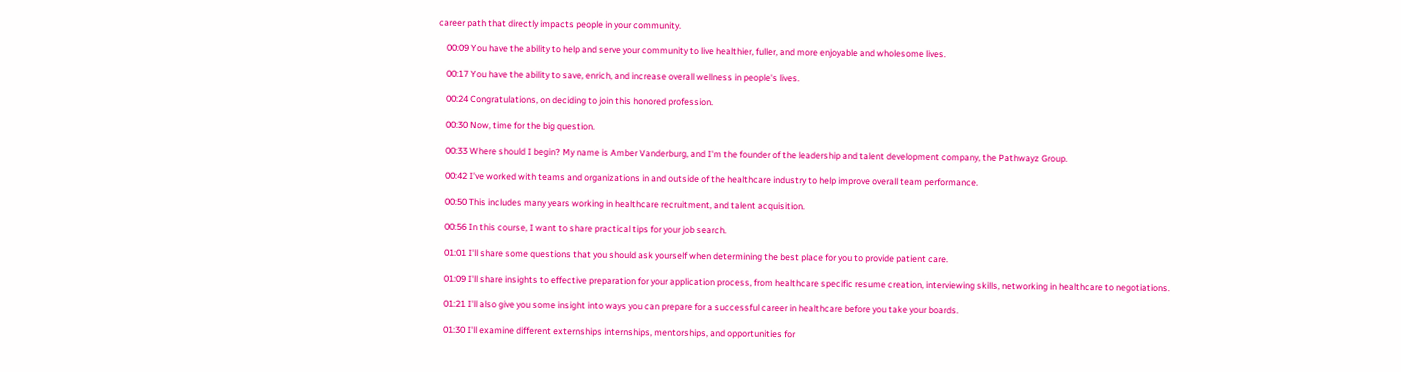career path that directly impacts people in your community.

    00:09 You have the ability to help and serve your community to live healthier, fuller, and more enjoyable and wholesome lives.

    00:17 You have the ability to save, enrich, and increase overall wellness in people's lives.

    00:24 Congratulations, on deciding to join this honored profession.

    00:30 Now, time for the big question.

    00:33 Where should I begin? My name is Amber Vanderburg, and I'm the founder of the leadership and talent development company, the Pathwayz Group.

    00:42 I've worked with teams and organizations in and outside of the healthcare industry to help improve overall team performance.

    00:50 This includes many years working in healthcare recruitment, and talent acquisition.

    00:56 In this course, I want to share practical tips for your job search.

    01:01 I'll share some questions that you should ask yourself when determining the best place for you to provide patient care.

    01:09 I'll share insights to effective preparation for your application process, from healthcare specific resume creation, interviewing skills, networking in healthcare to negotiations.

    01:21 I'll also give you some insight into ways you can prepare for a successful career in healthcare before you take your boards.

    01:30 I'll examine different externships internships, mentorships, and opportunities for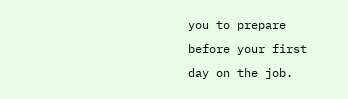you to prepare before your first day on the job.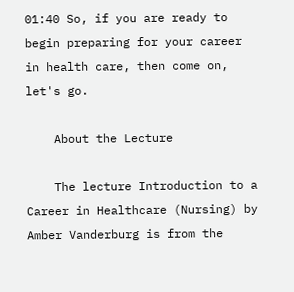01:40 So, if you are ready to begin preparing for your career in health care, then come on, let's go.

    About the Lecture

    The lecture Introduction to a Career in Healthcare (Nursing) by Amber Vanderburg is from the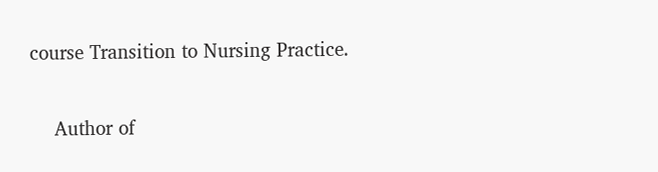course Transition to Nursing Practice.

    Author of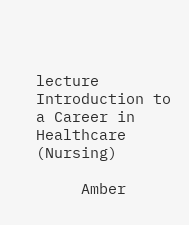lecture Introduction to a Career in Healthcare (Nursing)

     Amber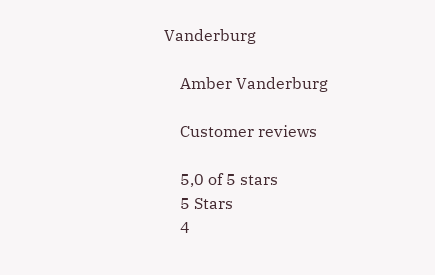Vanderburg

    Amber Vanderburg

    Customer reviews

    5,0 of 5 stars
    5 Stars
    4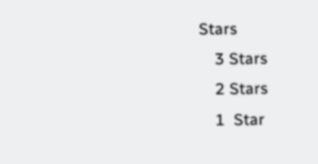Stars
    3 Stars
    2 Stars
    1  Star